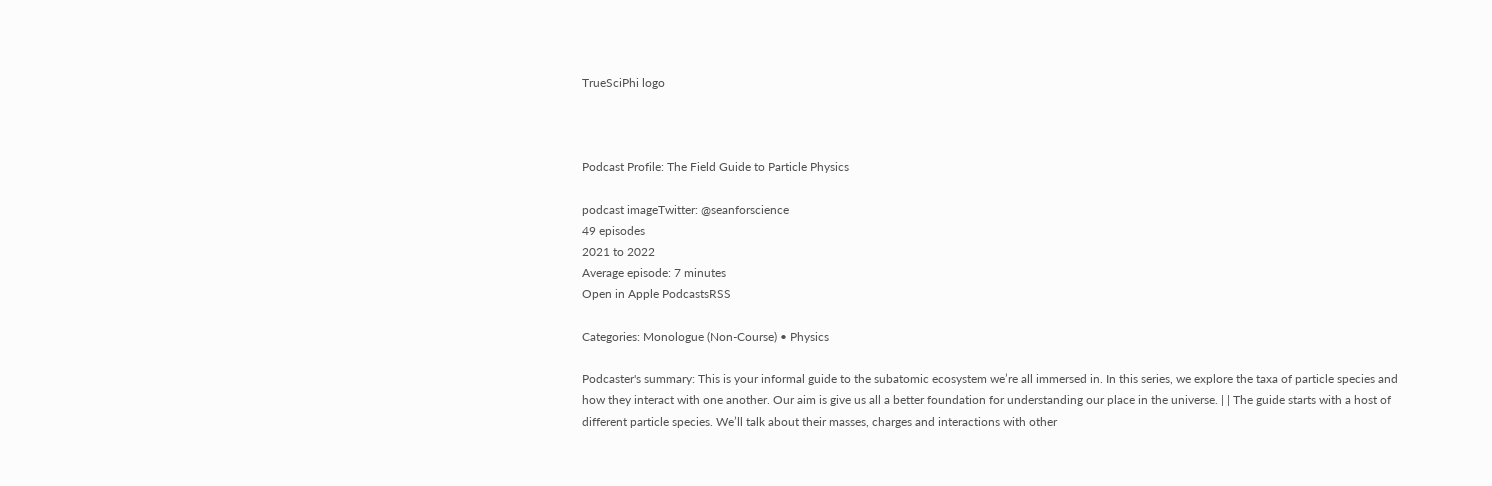TrueSciPhi logo



Podcast Profile: The Field Guide to Particle Physics

podcast imageTwitter: @seanforscience
49 episodes
2021 to 2022
Average episode: 7 minutes
Open in Apple PodcastsRSS

Categories: Monologue (Non-Course) • Physics

Podcaster's summary: This is your informal guide to the subatomic ecosystem we’re all immersed in. In this series, we explore the taxa of particle species and how they interact with one another. Our aim is give us all a better foundation for understanding our place in the universe. | | The guide starts with a host of different particle species. We’ll talk about their masses, charges and interactions with other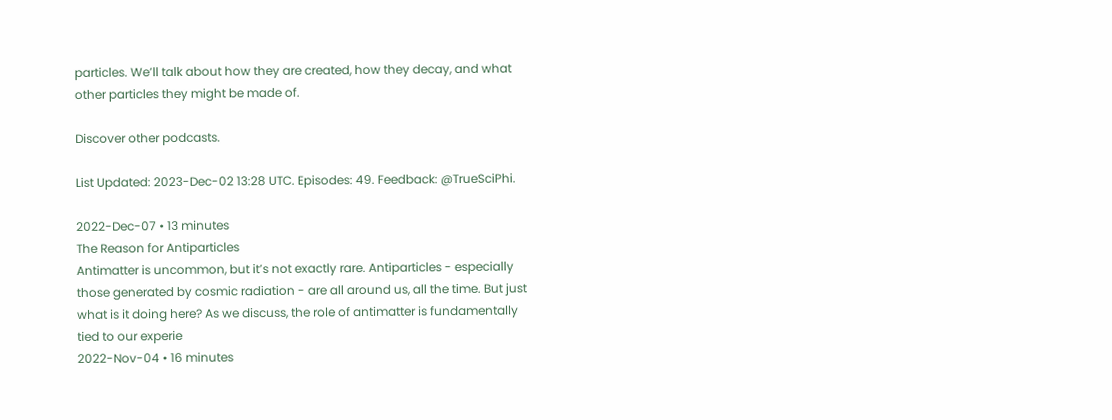particles. We’ll talk about how they are created, how they decay, and what other particles they might be made of.

Discover other podcasts.

List Updated: 2023-Dec-02 13:28 UTC. Episodes: 49. Feedback: @TrueSciPhi.

2022-Dec-07 • 13 minutes
The Reason for Antiparticles
Antimatter is uncommon, but it’s not exactly rare. Antiparticles - especially those generated by cosmic radiation - are all around us, all the time. But just what is it doing here? As we discuss, the role of antimatter is fundamentally tied to our experie
2022-Nov-04 • 16 minutes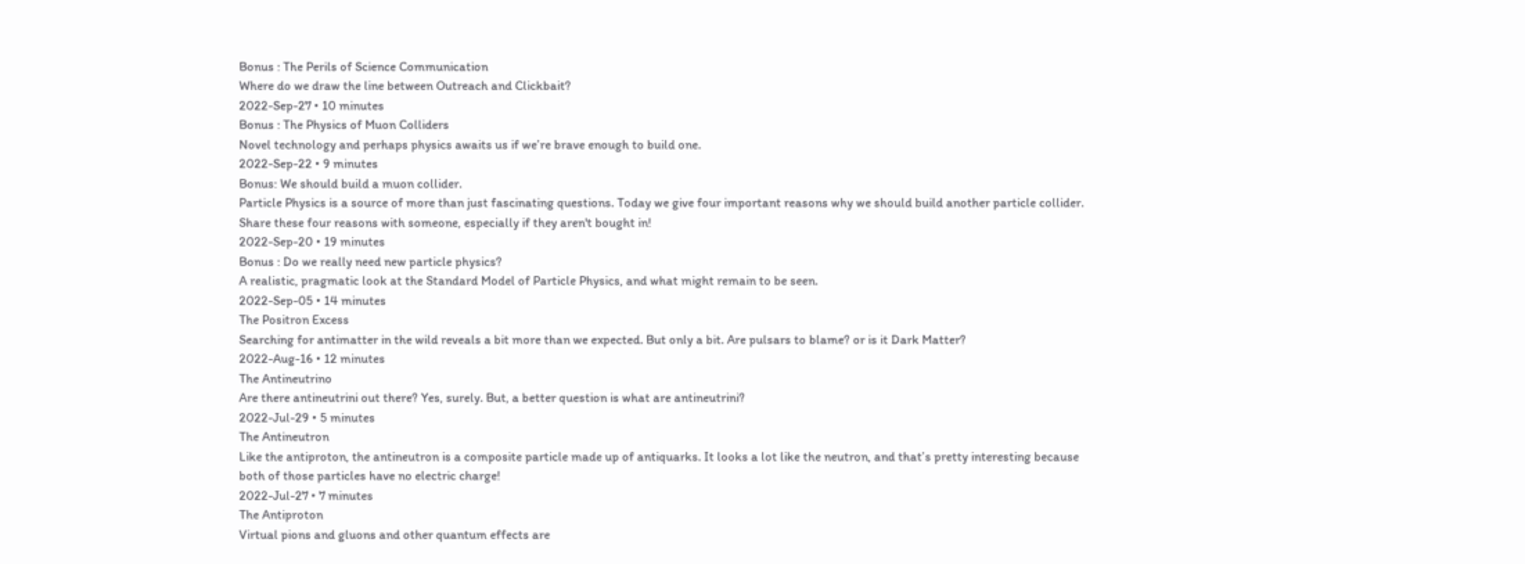Bonus : The Perils of Science Communication
Where do we draw the line between Outreach and Clickbait?
2022-Sep-27 • 10 minutes
Bonus : The Physics of Muon Colliders
Novel technology and perhaps physics awaits us if we’re brave enough to build one.
2022-Sep-22 • 9 minutes
Bonus: We should build a muon collider.
Particle Physics is a source of more than just fascinating questions. Today we give four important reasons why we should build another particle collider. Share these four reasons with someone, especially if they aren't bought in!
2022-Sep-20 • 19 minutes
Bonus : Do we really need new particle physics?
A realistic, pragmatic look at the Standard Model of Particle Physics, and what might remain to be seen.
2022-Sep-05 • 14 minutes
The Positron Excess
Searching for antimatter in the wild reveals a bit more than we expected. But only a bit. Are pulsars to blame? or is it Dark Matter?
2022-Aug-16 • 12 minutes
The Antineutrino
Are there antineutrini out there? Yes, surely. But, a better question is what are antineutrini?
2022-Jul-29 • 5 minutes
The Antineutron
Like the antiproton, the antineutron is a composite particle made up of antiquarks. It looks a lot like the neutron, and that’s pretty interesting because both of those particles have no electric charge!
2022-Jul-27 • 7 minutes
The Antiproton
Virtual pions and gluons and other quantum effects are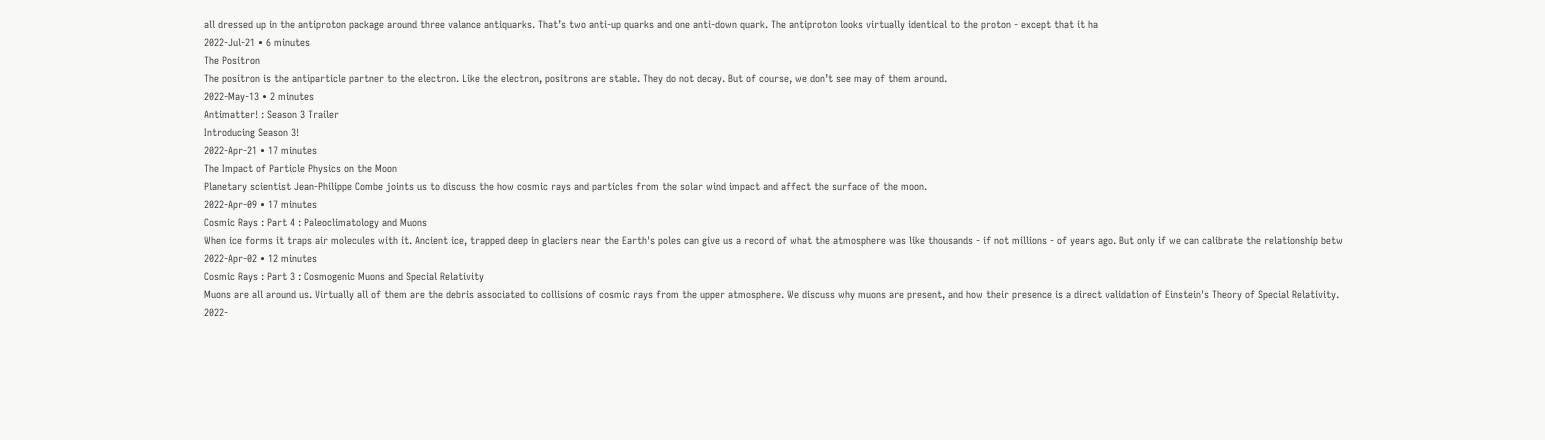all dressed up in the antiproton package around three valance antiquarks. That’s two anti-up quarks and one anti-down quark. The antiproton looks virtually identical to the proton - except that it ha
2022-Jul-21 • 6 minutes
The Positron
The positron is the antiparticle partner to the electron. Like the electron, positrons are stable. They do not decay. But of course, we don’t see may of them around.
2022-May-13 • 2 minutes
Antimatter! : Season 3 Trailer
Introducing Season 3!
2022-Apr-21 • 17 minutes
The Impact of Particle Physics on the Moon
Planetary scientist Jean-Philippe Combe joints us to discuss the how cosmic rays and particles from the solar wind impact and affect the surface of the moon.
2022-Apr-09 • 17 minutes
Cosmic Rays : Part 4 : Paleoclimatology and Muons
When ice forms it traps air molecules with it. Ancient ice, trapped deep in glaciers near the Earth's poles can give us a record of what the atmosphere was like thousands - if not millions - of years ago. But only if we can calibrate the relationship betw
2022-Apr-02 • 12 minutes
Cosmic Rays : Part 3 : Cosmogenic Muons and Special Relativity
Muons are all around us. Virtually all of them are the debris associated to collisions of cosmic rays from the upper atmosphere. We discuss why muons are present, and how their presence is a direct validation of Einstein's Theory of Special Relativity.
2022-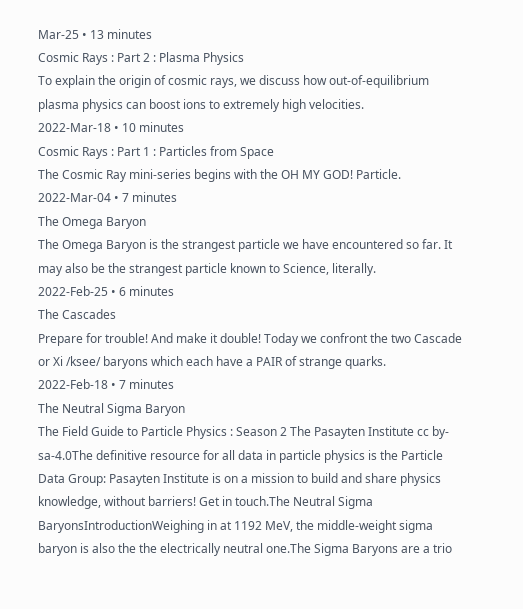Mar-25 • 13 minutes
Cosmic Rays : Part 2 : Plasma Physics
To explain the origin of cosmic rays, we discuss how out-of-equilibrium plasma physics can boost ions to extremely high velocities.
2022-Mar-18 • 10 minutes
Cosmic Rays : Part 1 : Particles from Space
The Cosmic Ray mini-series begins with the OH MY GOD! Particle.
2022-Mar-04 • 7 minutes
The Omega Baryon
The Omega Baryon is the strangest particle we have encountered so far. It may also be the strangest particle known to Science, literally.
2022-Feb-25 • 6 minutes
The Cascades
Prepare for trouble! And make it double! Today we confront the two Cascade or Xi /ksee/ baryons which each have a PAIR of strange quarks.
2022-Feb-18 • 7 minutes
The Neutral Sigma Baryon
The Field Guide to Particle Physics : Season 2 The Pasayten Institute cc by-sa-4.0The definitive resource for all data in particle physics is the Particle Data Group: Pasayten Institute is on a mission to build and share physics knowledge, without barriers! Get in touch.The Neutral Sigma BaryonsIntroductionWeighing in at 1192 MeV, the middle-weight sigma baryon is also the the electrically neutral one.The Sigma Baryons are a trio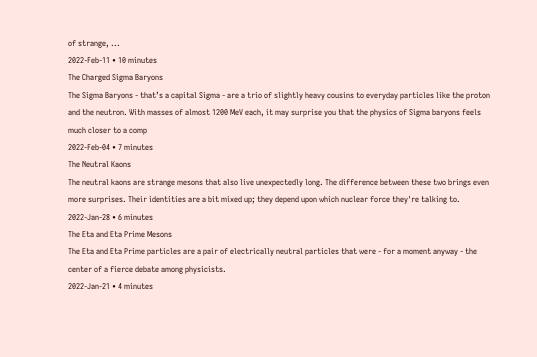of strange, ...
2022-Feb-11 • 10 minutes
The Charged Sigma Baryons
The Sigma Baryons - that’s a capital Sigma - are a trio of slightly heavy cousins to everyday particles like the proton and the neutron. With masses of almost 1200 MeV each, it may surprise you that the physics of Sigma baryons feels much closer to a comp
2022-Feb-04 • 7 minutes
The Neutral Kaons
The neutral kaons are strange mesons that also live unexpectedly long. The difference between these two brings even more surprises. Their identities are a bit mixed up; they depend upon which nuclear force they're talking to.
2022-Jan-28 • 6 minutes
The Eta and Eta Prime Mesons
The Eta and Eta Prime particles are a pair of electrically neutral particles that were - for a moment anyway - the center of a fierce debate among physicists.
2022-Jan-21 • 4 minutes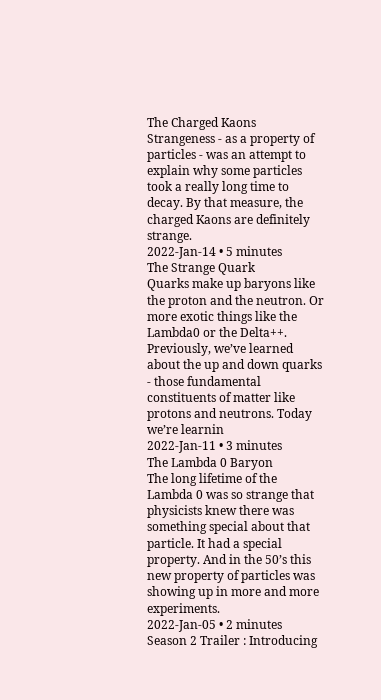The Charged Kaons
Strangeness - as a property of particles - was an attempt to explain why some particles took a really long time to decay. By that measure, the charged Kaons are definitely strange.
2022-Jan-14 • 5 minutes
The Strange Quark
Quarks make up baryons like the proton and the neutron. Or more exotic things like the Lambda0 or the Delta++. Previously, we’ve learned about the up and down quarks - those fundamental constituents of matter like protons and neutrons. Today we’re learnin
2022-Jan-11 • 3 minutes
The Lambda 0 Baryon
The long lifetime of the Lambda 0 was so strange that physicists knew there was something special about that particle. It had a special property. And in the 50’s this new property of particles was showing up in more and more experiments.
2022-Jan-05 • 2 minutes
Season 2 Trailer : Introducing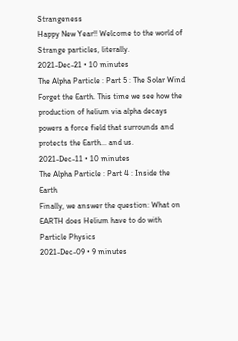Strangeness
Happy New Year!! Welcome to the world of Strange particles, literally.
2021-Dec-21 • 10 minutes
The Alpha Particle : Part 5 : The Solar Wind
Forget the Earth. This time we see how the production of helium via alpha decays powers a force field that surrounds and protects the Earth... and us.
2021-Dec-11 • 10 minutes
The Alpha Particle : Part 4 : Inside the Earth
Finally, we answer the question: What on EARTH does Helium have to do with Particle Physics
2021-Dec-09 • 9 minutes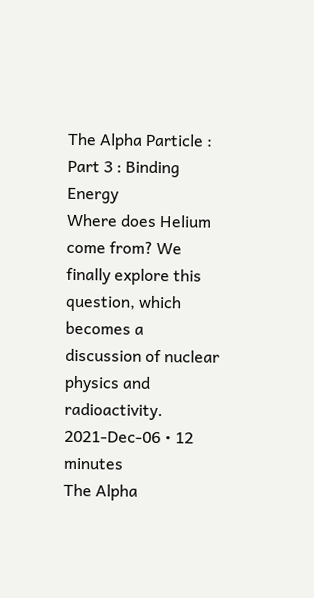The Alpha Particle : Part 3 : Binding Energy
Where does Helium come from? We finally explore this question, which becomes a discussion of nuclear physics and radioactivity.
2021-Dec-06 • 12 minutes
The Alpha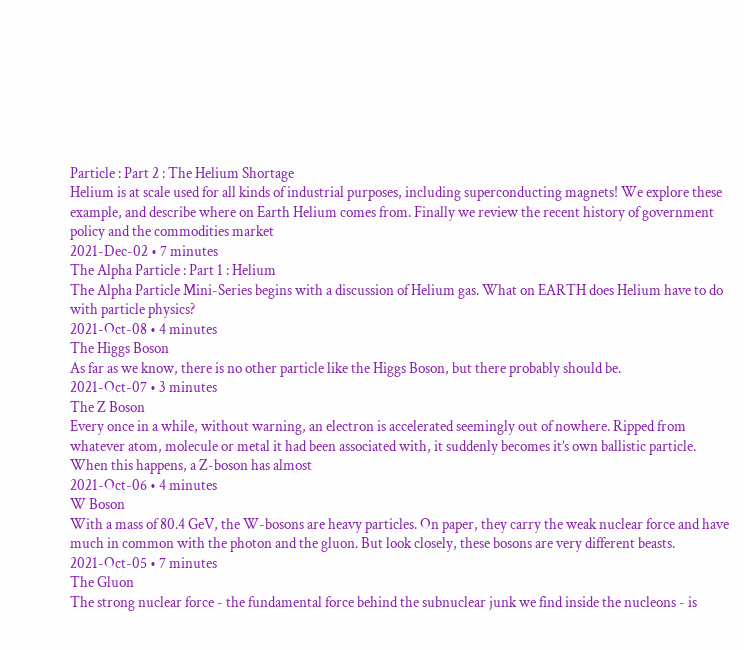Particle : Part 2 : The Helium Shortage
Helium is at scale used for all kinds of industrial purposes, including superconducting magnets! We explore these example, and describe where on Earth Helium comes from. Finally we review the recent history of government policy and the commodities market
2021-Dec-02 • 7 minutes
The Alpha Particle : Part 1 : Helium
The Alpha Particle Mini-Series begins with a discussion of Helium gas. What on EARTH does Helium have to do with particle physics?
2021-Oct-08 • 4 minutes
The Higgs Boson
As far as we know, there is no other particle like the Higgs Boson, but there probably should be.
2021-Oct-07 • 3 minutes
The Z Boson
Every once in a while, without warning, an electron is accelerated seemingly out of nowhere. Ripped from whatever atom, molecule or metal it had been associated with, it suddenly becomes it’s own ballistic particle. When this happens, a Z-boson has almost
2021-Oct-06 • 4 minutes
W Boson
With a mass of 80.4 GeV, the W-bosons are heavy particles. On paper, they carry the weak nuclear force and have much in common with the photon and the gluon. But look closely, these bosons are very different beasts.
2021-Oct-05 • 7 minutes
The Gluon
The strong nuclear force - the fundamental force behind the subnuclear junk we find inside the nucleons - is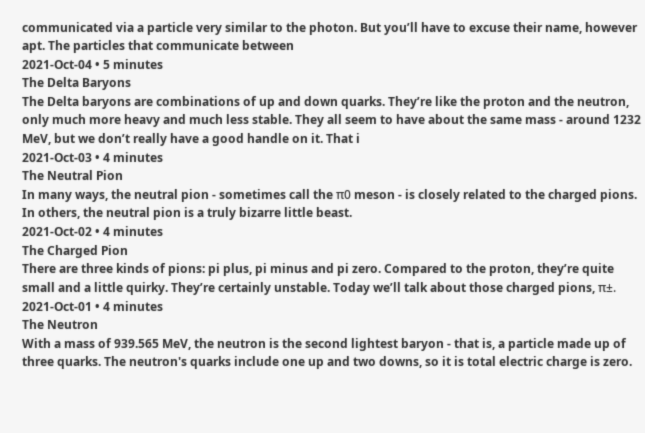communicated via a particle very similar to the photon. But you’ll have to excuse their name, however apt. The particles that communicate between
2021-Oct-04 • 5 minutes
The Delta Baryons
The Delta baryons are combinations of up and down quarks. They’re like the proton and the neutron, only much more heavy and much less stable. They all seem to have about the same mass - around 1232 MeV, but we don’t really have a good handle on it. That i
2021-Oct-03 • 4 minutes
The Neutral Pion
In many ways, the neutral pion - sometimes call the π0 meson - is closely related to the charged pions. In others, the neutral pion is a truly bizarre little beast.
2021-Oct-02 • 4 minutes
The Charged Pion
There are three kinds of pions: pi plus, pi minus and pi zero. Compared to the proton, they’re quite small and a little quirky. They’re certainly unstable. Today we’ll talk about those charged pions, π±.
2021-Oct-01 • 4 minutes
The Neutron
With a mass of 939.565 MeV, the neutron is the second lightest baryon - that is, a particle made up of three quarks. The neutron's quarks include one up and two downs, so it is total electric charge is zero.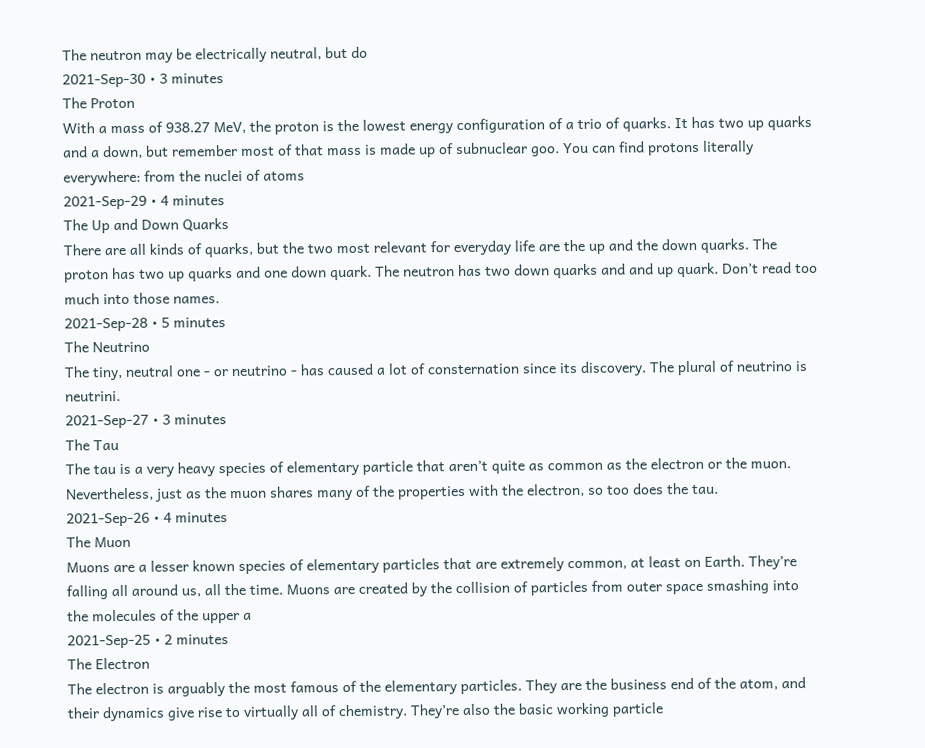The neutron may be electrically neutral, but do
2021-Sep-30 • 3 minutes
The Proton
With a mass of 938.27 MeV, the proton is the lowest energy configuration of a trio of quarks. It has two up quarks and a down, but remember most of that mass is made up of subnuclear goo. You can find protons literally everywhere: from the nuclei of atoms
2021-Sep-29 • 4 minutes
The Up and Down Quarks
There are all kinds of quarks, but the two most relevant for everyday life are the up and the down quarks. The proton has two up quarks and one down quark. The neutron has two down quarks and and up quark. Don’t read too much into those names.
2021-Sep-28 • 5 minutes
The Neutrino
The tiny, neutral one - or neutrino - has caused a lot of consternation since its discovery. The plural of neutrino is neutrini.
2021-Sep-27 • 3 minutes
The Tau
The tau is a very heavy species of elementary particle that aren’t quite as common as the electron or the muon. Nevertheless, just as the muon shares many of the properties with the electron, so too does the tau.
2021-Sep-26 • 4 minutes
The Muon
Muons are a lesser known species of elementary particles that are extremely common, at least on Earth. They’re falling all around us, all the time. Muons are created by the collision of particles from outer space smashing into the molecules of the upper a
2021-Sep-25 • 2 minutes
The Electron
The electron is arguably the most famous of the elementary particles. They are the business end of the atom, and their dynamics give rise to virtually all of chemistry. They’re also the basic working particle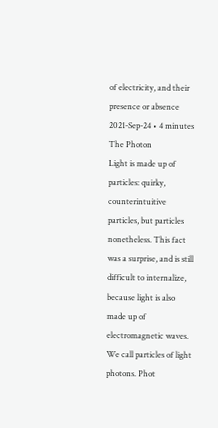of electricity, and their presence or absence
2021-Sep-24 • 4 minutes
The Photon
Light is made up of particles: quirky, counterintuitive particles, but particles nonetheless. This fact was a surprise, and is still difficult to internalize, because light is also made up of electromagnetic waves. We call particles of light photons. Phot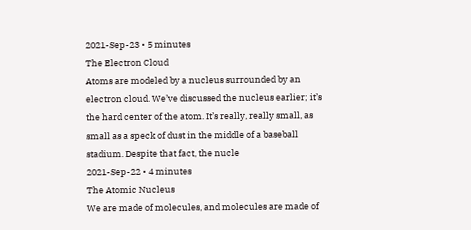2021-Sep-23 • 5 minutes
The Electron Cloud
Atoms are modeled by a nucleus surrounded by an electron cloud. We’ve discussed the nucleus earlier; it’s the hard center of the atom. It’s really, really small, as small as a speck of dust in the middle of a baseball stadium. Despite that fact, the nucle
2021-Sep-22 • 4 minutes
The Atomic Nucleus
We are made of molecules, and molecules are made of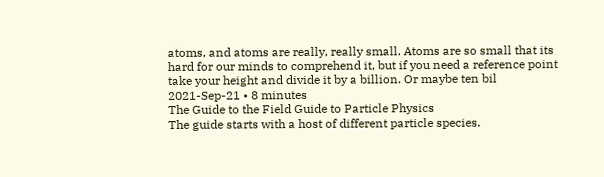atoms, and atoms are really, really small. Atoms are so small that its hard for our minds to comprehend it, but if you need a reference point take your height and divide it by a billion. Or maybe ten bil
2021-Sep-21 • 8 minutes
The Guide to the Field Guide to Particle Physics
The guide starts with a host of different particle species.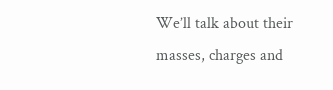We’ll talk about their masses, charges and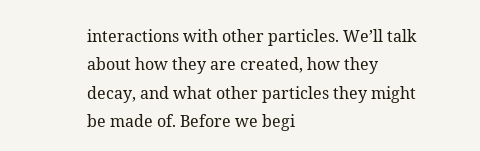interactions with other particles. We’ll talk about how they are created, how they decay, and what other particles they might be made of. Before we begi